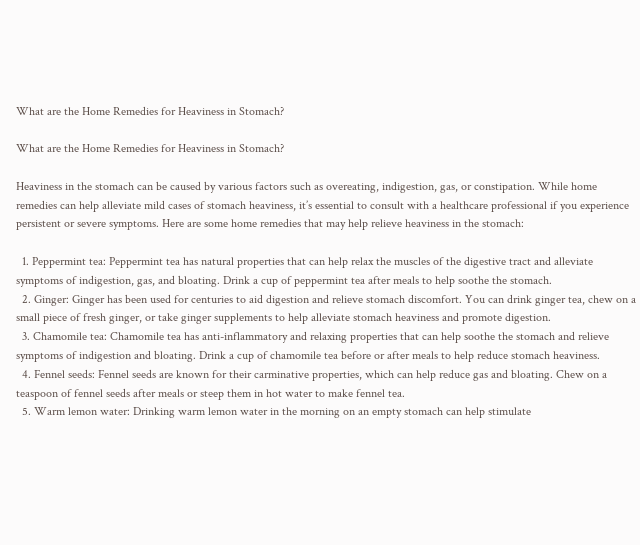What are the Home Remedies for Heaviness in Stomach?

What are the Home Remedies for Heaviness in Stomach?

Heaviness in the stomach can be caused by various factors such as overeating, indigestion, gas, or constipation. While home remedies can help alleviate mild cases of stomach heaviness, it’s essential to consult with a healthcare professional if you experience persistent or severe symptoms. Here are some home remedies that may help relieve heaviness in the stomach:

  1. Peppermint tea: Peppermint tea has natural properties that can help relax the muscles of the digestive tract and alleviate symptoms of indigestion, gas, and bloating. Drink a cup of peppermint tea after meals to help soothe the stomach.
  2. Ginger: Ginger has been used for centuries to aid digestion and relieve stomach discomfort. You can drink ginger tea, chew on a small piece of fresh ginger, or take ginger supplements to help alleviate stomach heaviness and promote digestion.
  3. Chamomile tea: Chamomile tea has anti-inflammatory and relaxing properties that can help soothe the stomach and relieve symptoms of indigestion and bloating. Drink a cup of chamomile tea before or after meals to help reduce stomach heaviness.
  4. Fennel seeds: Fennel seeds are known for their carminative properties, which can help reduce gas and bloating. Chew on a teaspoon of fennel seeds after meals or steep them in hot water to make fennel tea.
  5. Warm lemon water: Drinking warm lemon water in the morning on an empty stomach can help stimulate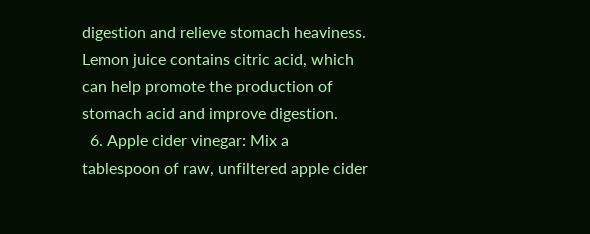digestion and relieve stomach heaviness. Lemon juice contains citric acid, which can help promote the production of stomach acid and improve digestion.
  6. Apple cider vinegar: Mix a tablespoon of raw, unfiltered apple cider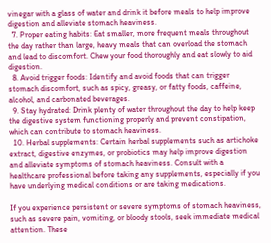vinegar with a glass of water and drink it before meals to help improve digestion and alleviate stomach heaviness.
  7. Proper eating habits: Eat smaller, more frequent meals throughout the day rather than large, heavy meals that can overload the stomach and lead to discomfort. Chew your food thoroughly and eat slowly to aid digestion.
  8. Avoid trigger foods: Identify and avoid foods that can trigger stomach discomfort, such as spicy, greasy, or fatty foods, caffeine, alcohol, and carbonated beverages.
  9. Stay hydrated: Drink plenty of water throughout the day to help keep the digestive system functioning properly and prevent constipation, which can contribute to stomach heaviness.
  10. Herbal supplements: Certain herbal supplements such as artichoke extract, digestive enzymes, or probiotics may help improve digestion and alleviate symptoms of stomach heaviness. Consult with a healthcare professional before taking any supplements, especially if you have underlying medical conditions or are taking medications.

If you experience persistent or severe symptoms of stomach heaviness, such as severe pain, vomiting, or bloody stools, seek immediate medical attention. These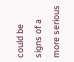could be signs of a more serious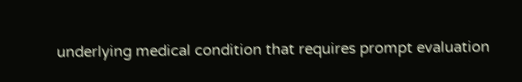underlying medical condition that requires prompt evaluation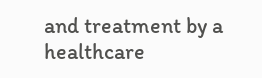and treatment by a healthcare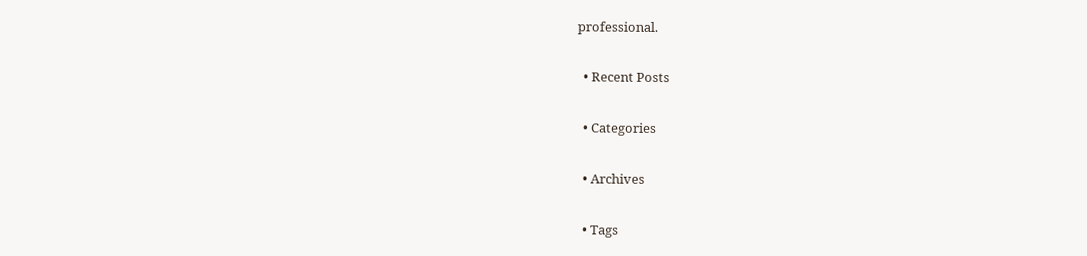professional.

  • Recent Posts

  • Categories

  • Archives

  • Tags